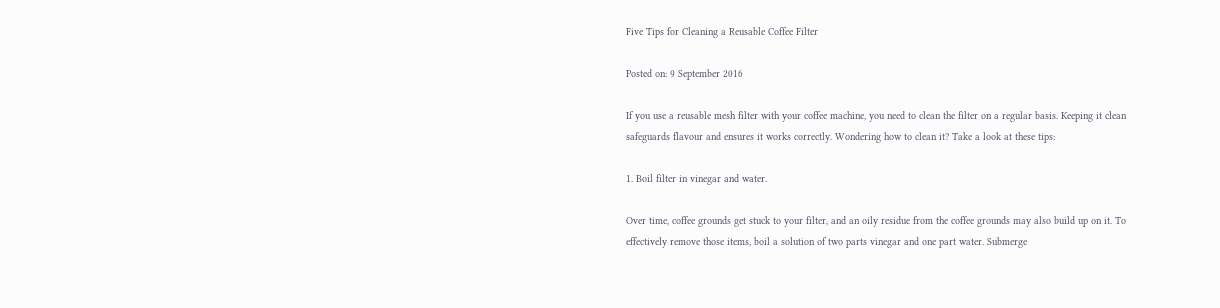Five Tips for Cleaning a Reusable Coffee Filter

Posted on: 9 September 2016

If you use a reusable mesh filter with your coffee machine, you need to clean the filter on a regular basis. Keeping it clean safeguards flavour and ensures it works correctly. Wondering how to clean it? Take a look at these tips:

1. Boil filter in vinegar and water.

Over time, coffee grounds get stuck to your filter, and an oily residue from the coffee grounds may also build up on it. To effectively remove those items, boil a solution of two parts vinegar and one part water. Submerge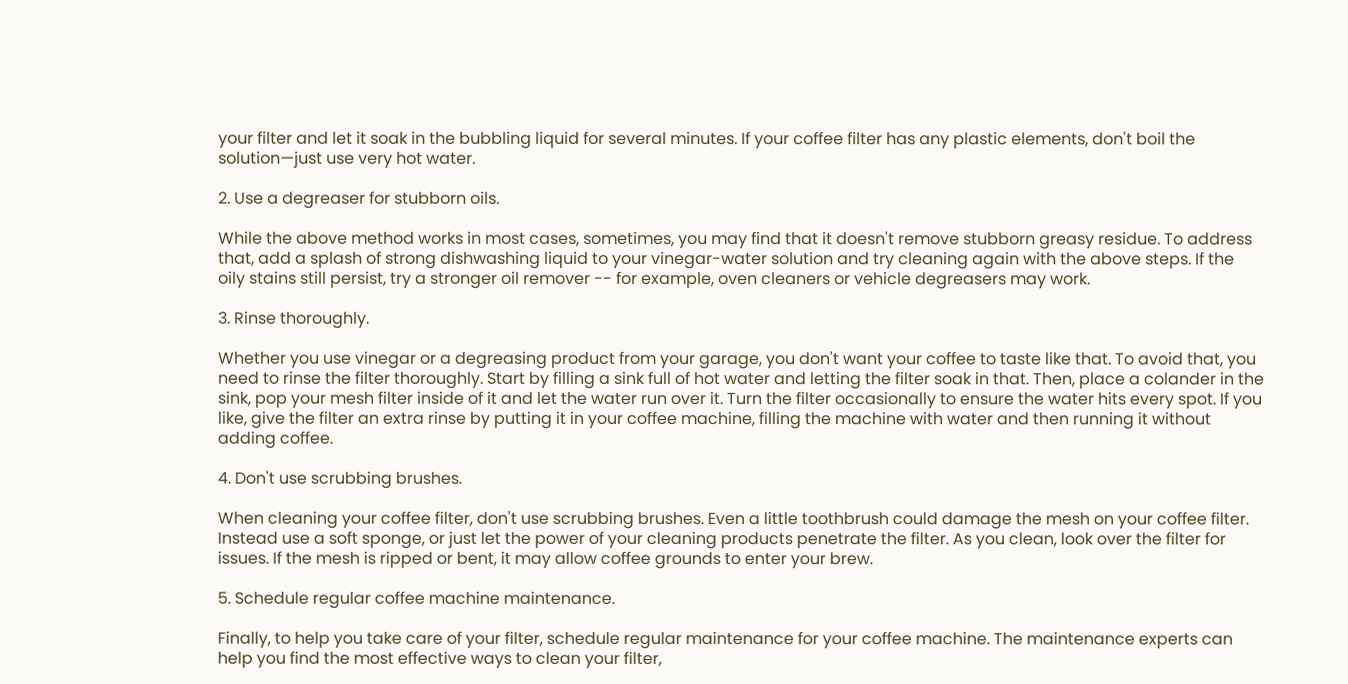your filter and let it soak in the bubbling liquid for several minutes. If your coffee filter has any plastic elements, don't boil the solution—just use very hot water.

2. Use a degreaser for stubborn oils.

While the above method works in most cases, sometimes, you may find that it doesn't remove stubborn greasy residue. To address that, add a splash of strong dishwashing liquid to your vinegar-water solution and try cleaning again with the above steps. If the oily stains still persist, try a stronger oil remover -- for example, oven cleaners or vehicle degreasers may work.

3. Rinse thoroughly.

Whether you use vinegar or a degreasing product from your garage, you don't want your coffee to taste like that. To avoid that, you need to rinse the filter thoroughly. Start by filling a sink full of hot water and letting the filter soak in that. Then, place a colander in the sink, pop your mesh filter inside of it and let the water run over it. Turn the filter occasionally to ensure the water hits every spot. If you like, give the filter an extra rinse by putting it in your coffee machine, filling the machine with water and then running it without adding coffee.

4. Don't use scrubbing brushes.

When cleaning your coffee filter, don't use scrubbing brushes. Even a little toothbrush could damage the mesh on your coffee filter. Instead use a soft sponge, or just let the power of your cleaning products penetrate the filter. As you clean, look over the filter for issues. If the mesh is ripped or bent, it may allow coffee grounds to enter your brew.

5. Schedule regular coffee machine maintenance.

Finally, to help you take care of your filter, schedule regular maintenance for your coffee machine. The maintenance experts can help you find the most effective ways to clean your filter,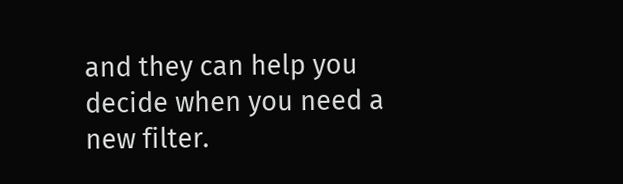and they can help you decide when you need a new filter.